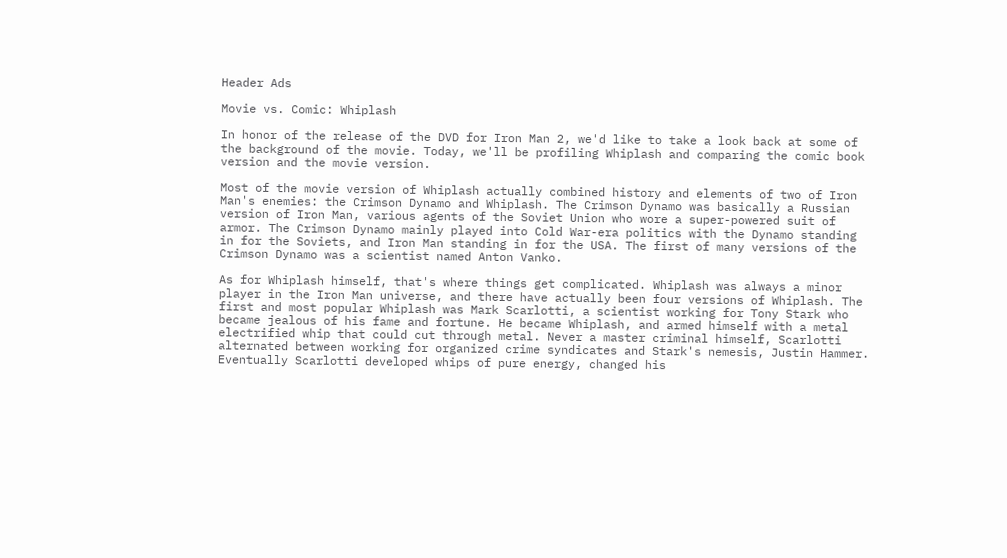Header Ads

Movie vs. Comic: Whiplash

In honor of the release of the DVD for Iron Man 2, we'd like to take a look back at some of the background of the movie. Today, we'll be profiling Whiplash and comparing the comic book version and the movie version.

Most of the movie version of Whiplash actually combined history and elements of two of Iron Man's enemies: the Crimson Dynamo and Whiplash. The Crimson Dynamo was basically a Russian version of Iron Man, various agents of the Soviet Union who wore a super-powered suit of armor. The Crimson Dynamo mainly played into Cold War-era politics with the Dynamo standing in for the Soviets, and Iron Man standing in for the USA. The first of many versions of the Crimson Dynamo was a scientist named Anton Vanko.

As for Whiplash himself, that's where things get complicated. Whiplash was always a minor player in the Iron Man universe, and there have actually been four versions of Whiplash. The first and most popular Whiplash was Mark Scarlotti, a scientist working for Tony Stark who became jealous of his fame and fortune. He became Whiplash, and armed himself with a metal electrified whip that could cut through metal. Never a master criminal himself, Scarlotti alternated between working for organized crime syndicates and Stark's nemesis, Justin Hammer. Eventually Scarlotti developed whips of pure energy, changed his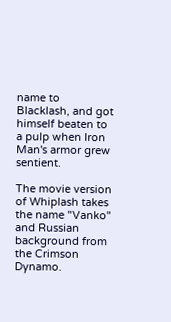name to Blacklash, and got himself beaten to a pulp when Iron Man's armor grew sentient.

The movie version of Whiplash takes the name "Vanko" and Russian background from the Crimson Dynamo.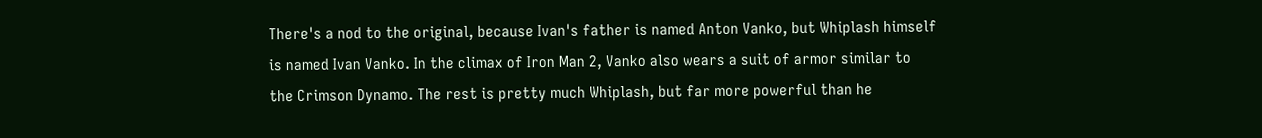There's a nod to the original, because Ivan's father is named Anton Vanko, but Whiplash himself is named Ivan Vanko. In the climax of Iron Man 2, Vanko also wears a suit of armor similar to the Crimson Dynamo. The rest is pretty much Whiplash, but far more powerful than he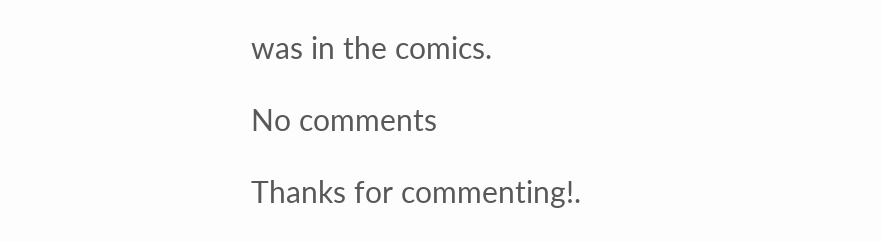was in the comics.

No comments

Thanks for commenting!.